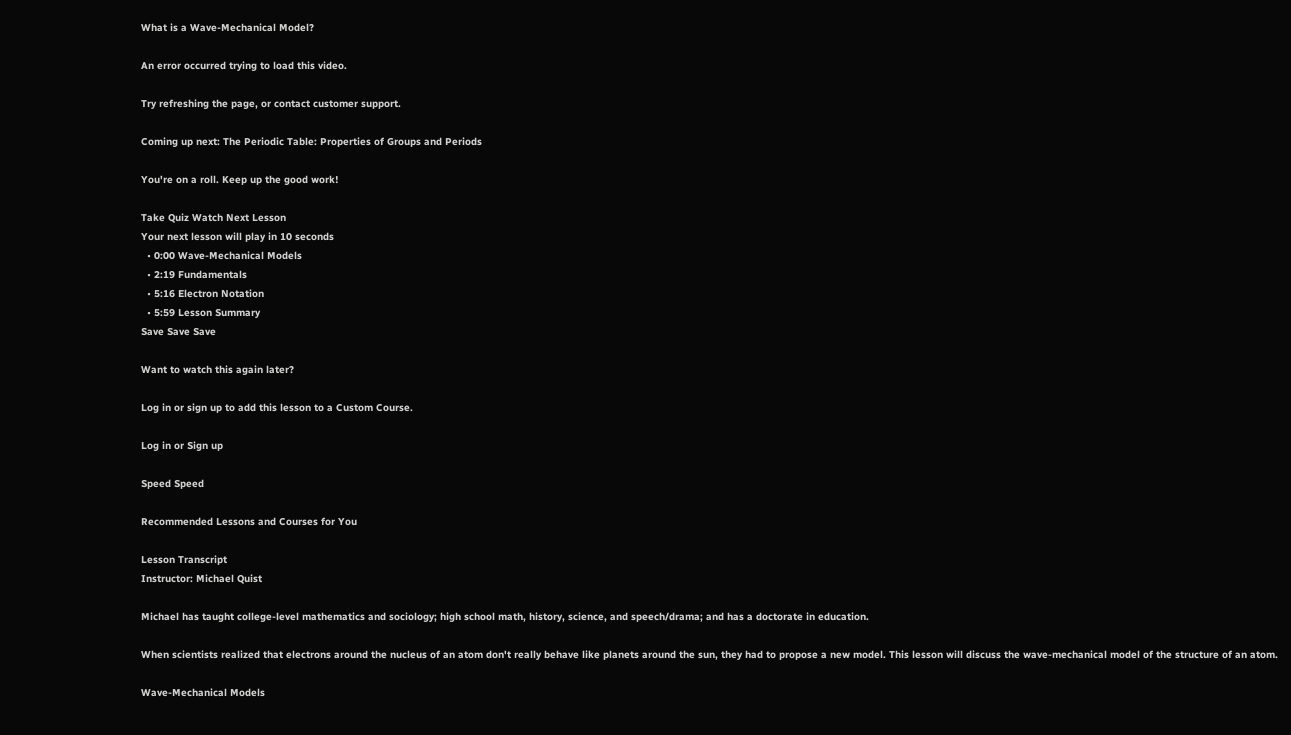What is a Wave-Mechanical Model?

An error occurred trying to load this video.

Try refreshing the page, or contact customer support.

Coming up next: The Periodic Table: Properties of Groups and Periods

You're on a roll. Keep up the good work!

Take Quiz Watch Next Lesson
Your next lesson will play in 10 seconds
  • 0:00 Wave-Mechanical Models
  • 2:19 Fundamentals
  • 5:16 Electron Notation
  • 5:59 Lesson Summary
Save Save Save

Want to watch this again later?

Log in or sign up to add this lesson to a Custom Course.

Log in or Sign up

Speed Speed

Recommended Lessons and Courses for You

Lesson Transcript
Instructor: Michael Quist

Michael has taught college-level mathematics and sociology; high school math, history, science, and speech/drama; and has a doctorate in education.

When scientists realized that electrons around the nucleus of an atom don't really behave like planets around the sun, they had to propose a new model. This lesson will discuss the wave-mechanical model of the structure of an atom.

Wave-Mechanical Models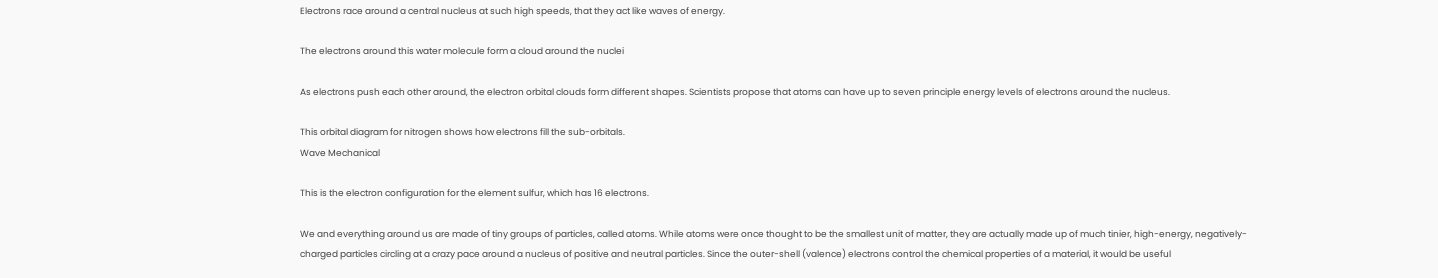Electrons race around a central nucleus at such high speeds, that they act like waves of energy.

The electrons around this water molecule form a cloud around the nuclei

As electrons push each other around, the electron orbital clouds form different shapes. Scientists propose that atoms can have up to seven principle energy levels of electrons around the nucleus.

This orbital diagram for nitrogen shows how electrons fill the sub-orbitals.
Wave Mechanical

This is the electron configuration for the element sulfur, which has 16 electrons.

We and everything around us are made of tiny groups of particles, called atoms. While atoms were once thought to be the smallest unit of matter, they are actually made up of much tinier, high-energy, negatively-charged particles circling at a crazy pace around a nucleus of positive and neutral particles. Since the outer-shell (valence) electrons control the chemical properties of a material, it would be useful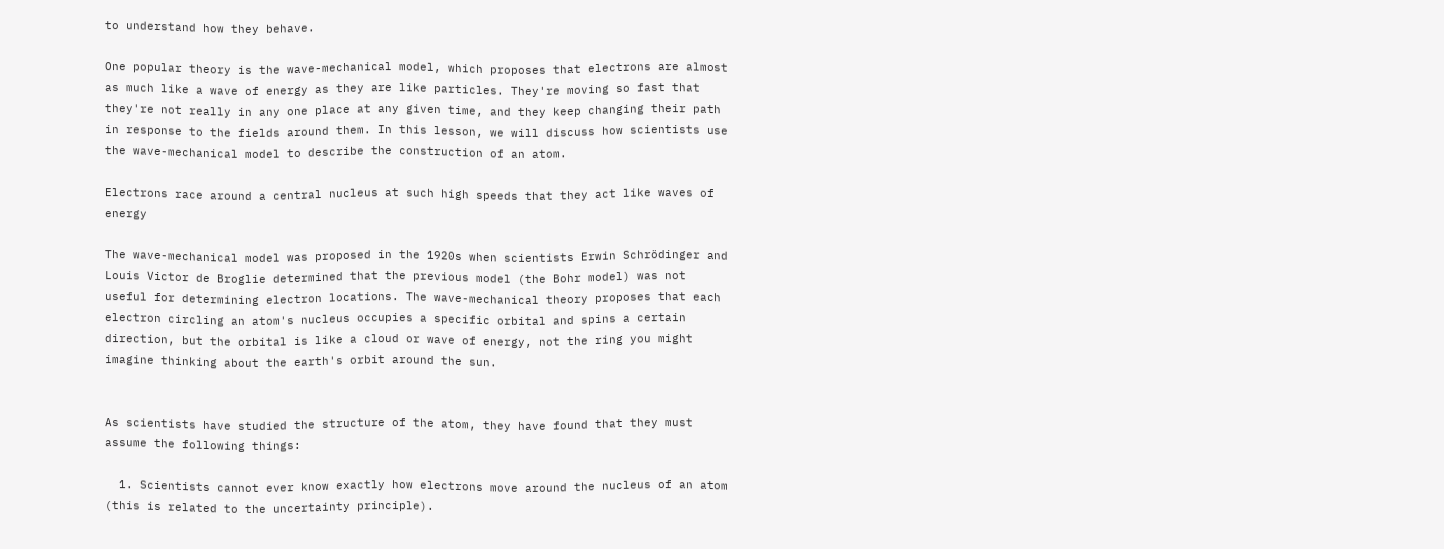to understand how they behave.

One popular theory is the wave-mechanical model, which proposes that electrons are almost as much like a wave of energy as they are like particles. They're moving so fast that they're not really in any one place at any given time, and they keep changing their path in response to the fields around them. In this lesson, we will discuss how scientists use the wave-mechanical model to describe the construction of an atom.

Electrons race around a central nucleus at such high speeds that they act like waves of energy

The wave-mechanical model was proposed in the 1920s when scientists Erwin Schrödinger and Louis Victor de Broglie determined that the previous model (the Bohr model) was not useful for determining electron locations. The wave-mechanical theory proposes that each electron circling an atom's nucleus occupies a specific orbital and spins a certain direction, but the orbital is like a cloud or wave of energy, not the ring you might imagine thinking about the earth's orbit around the sun.


As scientists have studied the structure of the atom, they have found that they must assume the following things:

  1. Scientists cannot ever know exactly how electrons move around the nucleus of an atom (this is related to the uncertainty principle).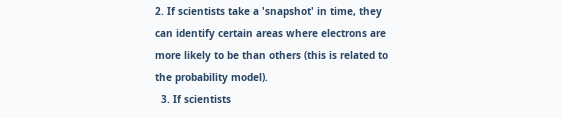2. If scientists take a 'snapshot' in time, they can identify certain areas where electrons are more likely to be than others (this is related to the probability model).
  3. If scientists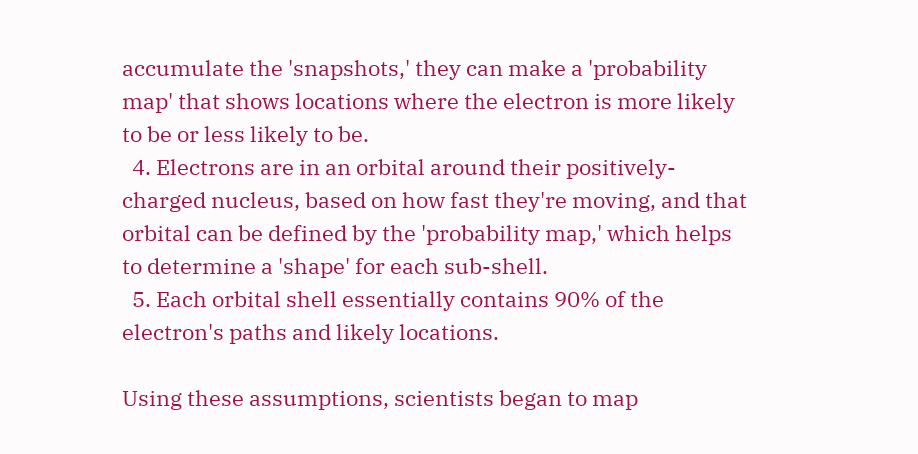accumulate the 'snapshots,' they can make a 'probability map' that shows locations where the electron is more likely to be or less likely to be.
  4. Electrons are in an orbital around their positively-charged nucleus, based on how fast they're moving, and that orbital can be defined by the 'probability map,' which helps to determine a 'shape' for each sub-shell.
  5. Each orbital shell essentially contains 90% of the electron's paths and likely locations.

Using these assumptions, scientists began to map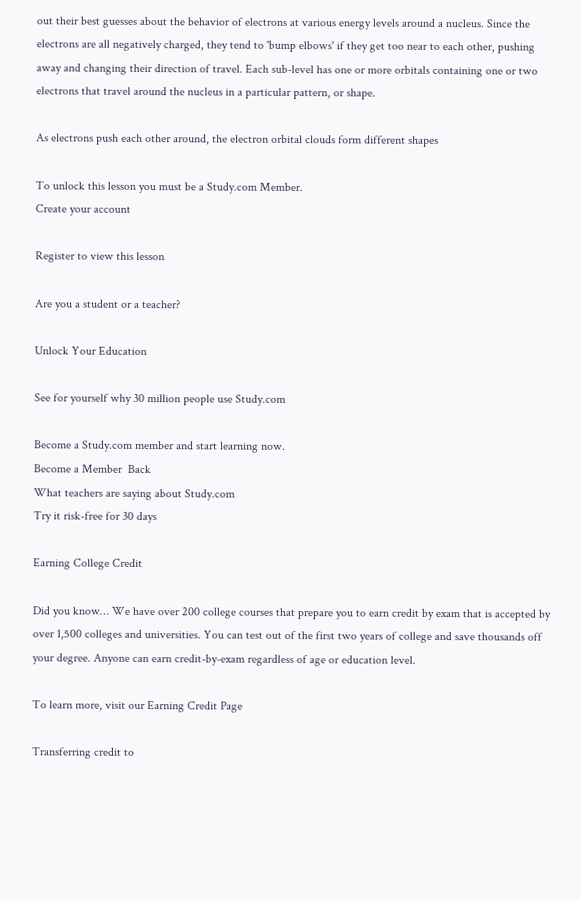out their best guesses about the behavior of electrons at various energy levels around a nucleus. Since the electrons are all negatively charged, they tend to 'bump elbows' if they get too near to each other, pushing away and changing their direction of travel. Each sub-level has one or more orbitals containing one or two electrons that travel around the nucleus in a particular pattern, or shape.

As electrons push each other around, the electron orbital clouds form different shapes

To unlock this lesson you must be a Study.com Member.
Create your account

Register to view this lesson

Are you a student or a teacher?

Unlock Your Education

See for yourself why 30 million people use Study.com

Become a Study.com member and start learning now.
Become a Member  Back
What teachers are saying about Study.com
Try it risk-free for 30 days

Earning College Credit

Did you know… We have over 200 college courses that prepare you to earn credit by exam that is accepted by over 1,500 colleges and universities. You can test out of the first two years of college and save thousands off your degree. Anyone can earn credit-by-exam regardless of age or education level.

To learn more, visit our Earning Credit Page

Transferring credit to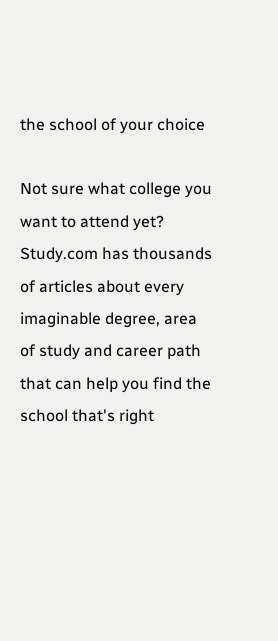the school of your choice

Not sure what college you want to attend yet? Study.com has thousands of articles about every imaginable degree, area of study and career path that can help you find the school that's right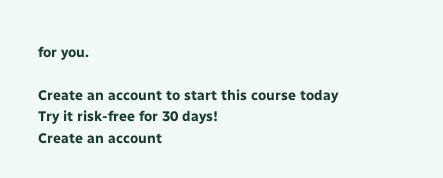for you.

Create an account to start this course today
Try it risk-free for 30 days!
Create an account